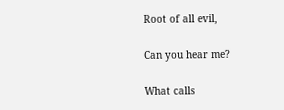Root of all evil,

Can you hear me?

What calls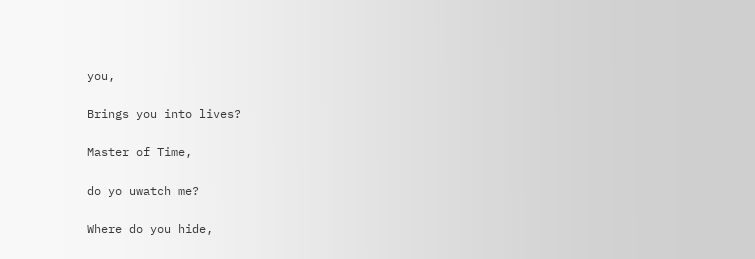you,

Brings you into lives?

Master of Time,

do yo uwatch me?

Where do you hide,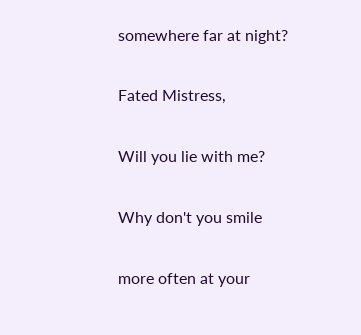somewhere far at night?

Fated Mistress,

Will you lie with me?

Why don't you smile

more often at your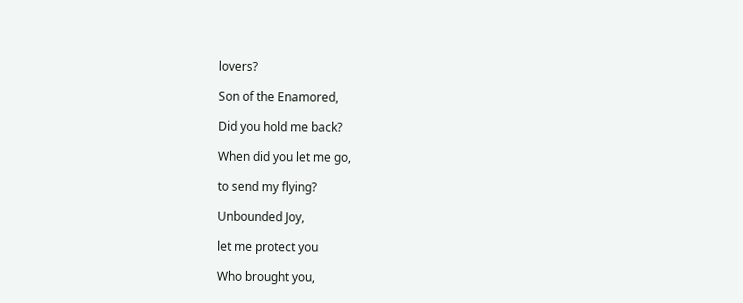lovers?

Son of the Enamored,

Did you hold me back?

When did you let me go,

to send my flying?

Unbounded Joy,

let me protect you

Who brought you,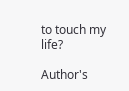to touch my life?

Author's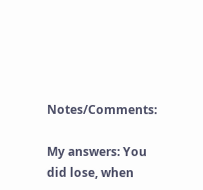Notes/Comments:

My answers: You did lose, when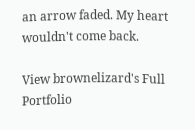an arrow faded. My heart wouldn't come back.

View brownelizard's Full Portfolio